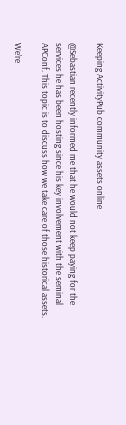Keeping ActivityPub community assets online

@Sebastian recently informed me that he would not keep paying for the services he has been hosting since his key involvement with the seminal APConf. This topic is to discuss how we take care of those historical assets.

We’re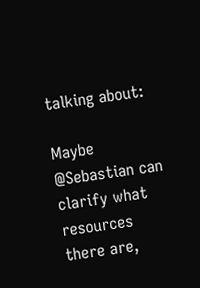talking about:

Maybe @Sebastian can clarify what resources there are,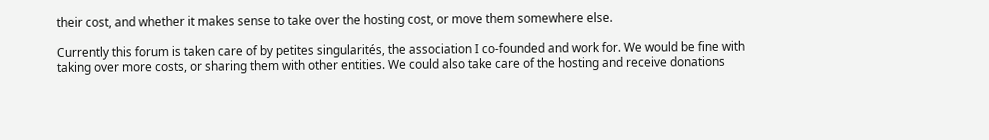their cost, and whether it makes sense to take over the hosting cost, or move them somewhere else.

Currently this forum is taken care of by petites singularités, the association I co-founded and work for. We would be fine with taking over more costs, or sharing them with other entities. We could also take care of the hosting and receive donations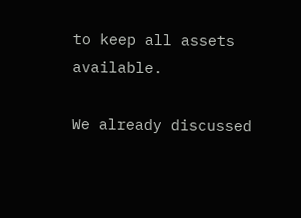to keep all assets available.

We already discussed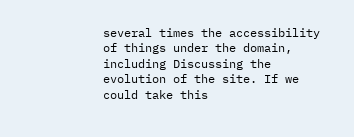several times the accessibility of things under the domain, including Discussing the evolution of the site. If we could take this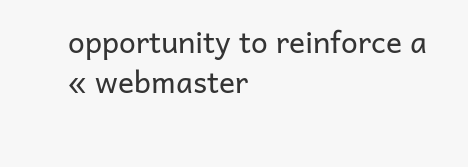opportunity to reinforce a « webmaster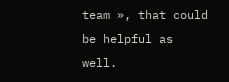team », that could be helpful as well.